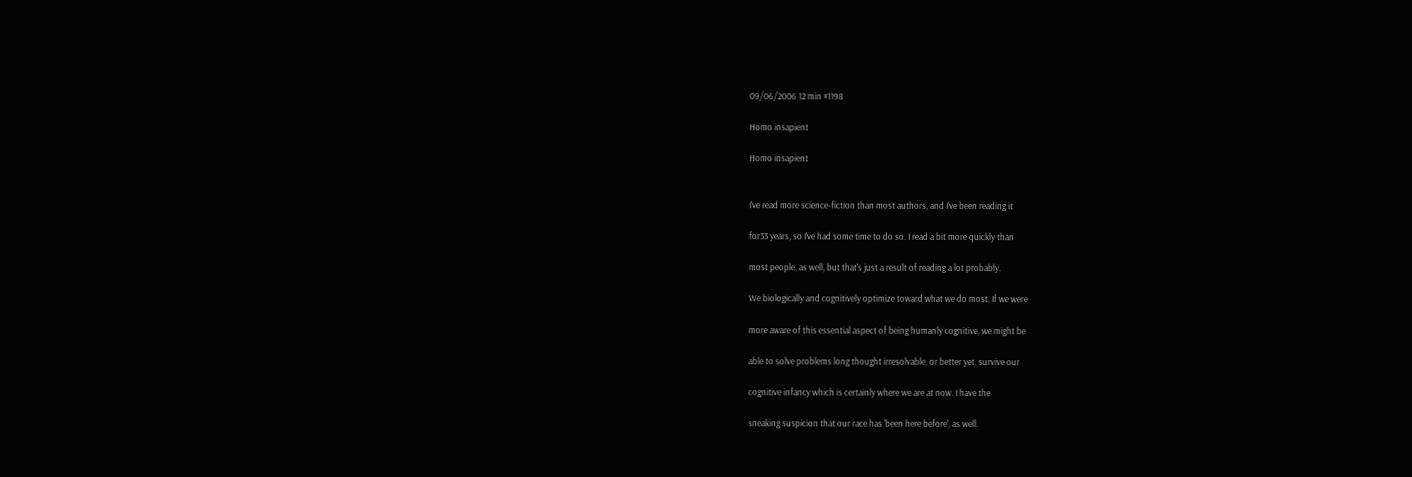09/06/2006 12 min #1198

Homo insapient

Homo insapient


I've read more science-fiction than most authors, and I've been reading it

for33 years, so I've had some time to do so. I read a bit more quickly than

most people, as well, but that's just a result of reading a lot probably.

We biologically and cognitively optimize toward what we do most. If we were

more aware of this essential aspect of being humanly cognitive, we might be

able to solve problems long thought irresolvable, or better yet, survive our

cognitive infancy which is certainly where we are at now. I have the

sneaking suspicion that our race has 'been here before', as well.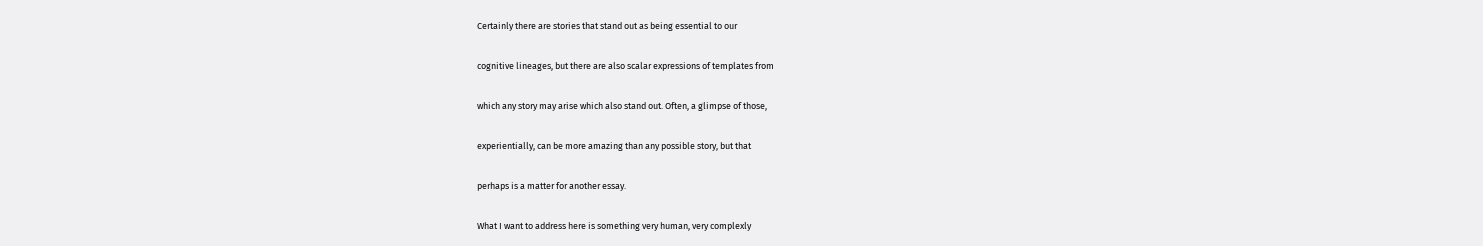Certainly there are stories that stand out as being essential to our

cognitive lineages, but there are also scalar expressions of templates from

which any story may arise which also stand out. Often, a glimpse of those,

experientially, can be more amazing than any possible story, but that

perhaps is a matter for another essay.

What I want to address here is something very human, very complexly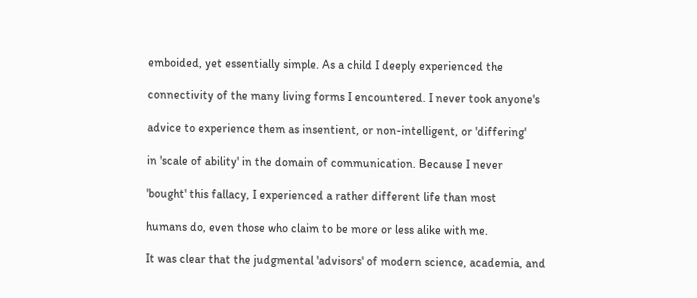emboided, yet essentially simple. As a child I deeply experienced the

connectivity of the many living forms I encountered. I never took anyone's

advice to experience them as insentient, or non-intelligent, or 'differing'

in 'scale of ability' in the domain of communication. Because I never

'bought' this fallacy, I experienced a rather different life than most

humans do, even those who claim to be more or less alike with me.

It was clear that the judgmental 'advisors' of modern science, academia, and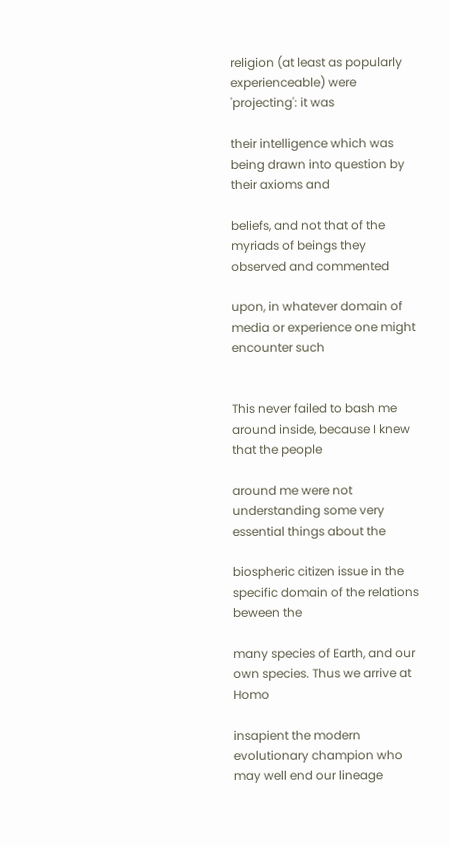religion (at least as popularly experienceable) were 'projecting': it was

their intelligence which was being drawn into question by their axioms and

beliefs, and not that of the myriads of beings they observed and commented

upon, in whatever domain of media or experience one might encounter such


This never failed to bash me around inside, because I knew that the people

around me were not understanding some very essential things about the

biospheric citizen issue in the specific domain of the relations beween the

many species of Earth, and our own species. Thus we arrive at Homo

insapient the modern evolutionary champion who may well end our lineage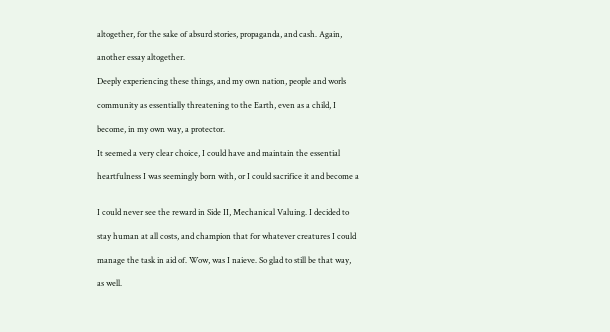altogether, for the sake of absurd stories, propaganda, and cash. Again,

another essay altogether.

Deeply experiencing these things, and my own nation, people and worls

community as essentially threatening to the Earth, even as a child, I

become, in my own way, a protector.

It seemed a very clear choice, I could have and maintain the essential

heartfulness I was seemingly born with, or I could sacrifice it and become a


I could never see the reward in Side II, Mechanical Valuing. I decided to

stay human at all costs, and champion that for whatever creatures I could

manage the task in aid of. Wow, was I naieve. So glad to still be that way,

as well.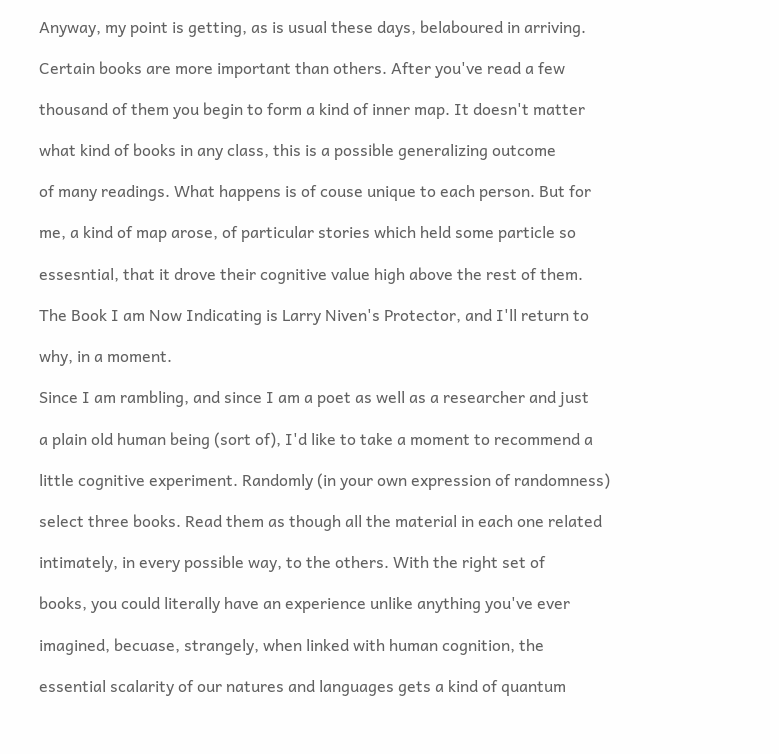Anyway, my point is getting, as is usual these days, belaboured in arriving.

Certain books are more important than others. After you've read a few

thousand of them you begin to form a kind of inner map. It doesn't matter

what kind of books in any class, this is a possible generalizing outcome

of many readings. What happens is of couse unique to each person. But for

me, a kind of map arose, of particular stories which held some particle so

essesntial, that it drove their cognitive value high above the rest of them.

The Book I am Now Indicating is Larry Niven's Protector, and I'll return to

why, in a moment.

Since I am rambling, and since I am a poet as well as a researcher and just

a plain old human being (sort of), I'd like to take a moment to recommend a

little cognitive experiment. Randomly (in your own expression of randomness)

select three books. Read them as though all the material in each one related

intimately, in every possible way, to the others. With the right set of

books, you could literally have an experience unlike anything you've ever

imagined, becuase, strangely, when linked with human cognition, the

essential scalarity of our natures and languages gets a kind of quantum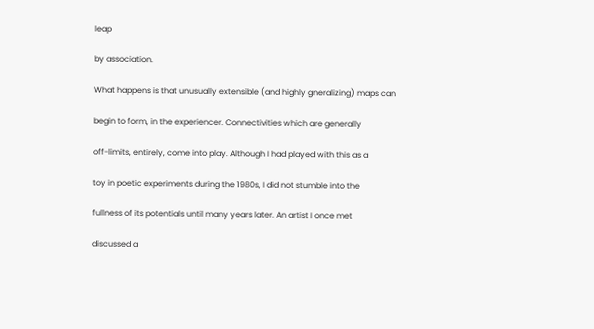leap

by association.

What happens is that unusually extensible (and highly gneralizing) maps can

begin to form, in the experiencer. Connectivities which are generally

off-limits, entirely, come into play. Although I had played with this as a

toy in poetic experiments during the 1980s, I did not stumble into the

fullness of its potentials until many years later. An artist I once met

discussed a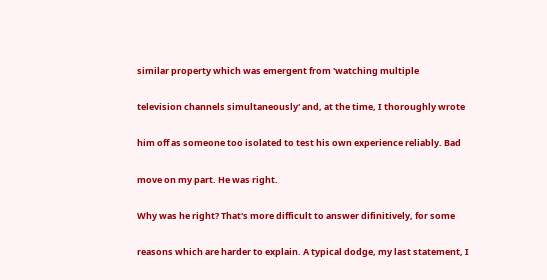similar property which was emergent from 'watching multiple

television channels simultaneously' and, at the time, I thoroughly wrote

him off as someone too isolated to test his own experience reliably. Bad

move on my part. He was right.

Why was he right? That's more difficult to answer difinitively, for some

reasons which are harder to explain. A typical dodge, my last statement, I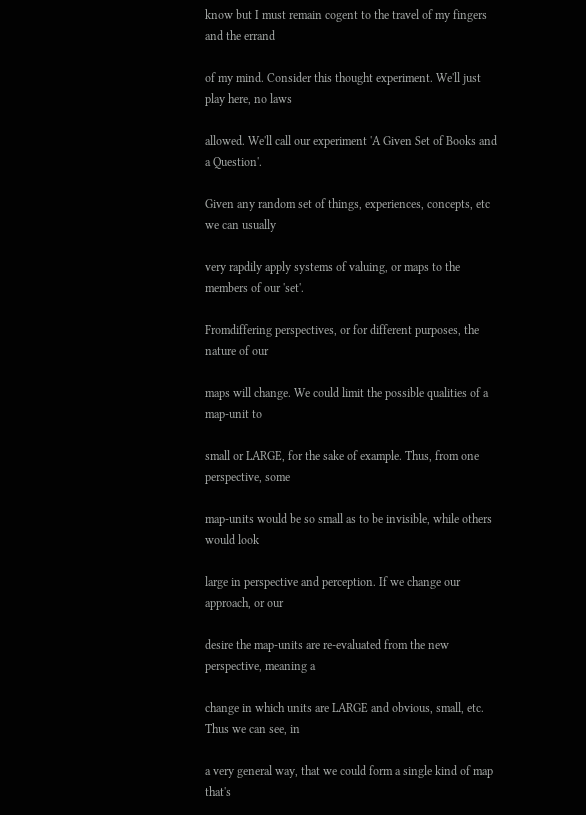know but I must remain cogent to the travel of my fingers and the errand

of my mind. Consider this thought experiment. We'll just play here, no laws

allowed. We'll call our experiment 'A Given Set of Books and a Question'.

Given any random set of things, experiences, concepts, etc we can usually

very rapdily apply systems of valuing, or maps to the members of our 'set'.

Fromdiffering perspectives, or for different purposes, the nature of our

maps will change. We could limit the possible qualities of a map-unit to

small or LARGE, for the sake of example. Thus, from one perspective, some

map-units would be so small as to be invisible, while others would look

large in perspective and perception. If we change our approach, or our

desire the map-units are re-evaluated from the new perspective, meaning a

change in which units are LARGE and obvious, small, etc. Thus we can see, in

a very general way, that we could form a single kind of map that's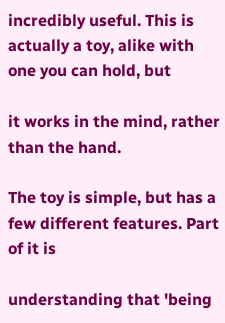incredibly useful. This is actually a toy, alike with one you can hold, but

it works in the mind, rather than the hand.

The toy is simple, but has a few different features. Part of it is

understanding that 'being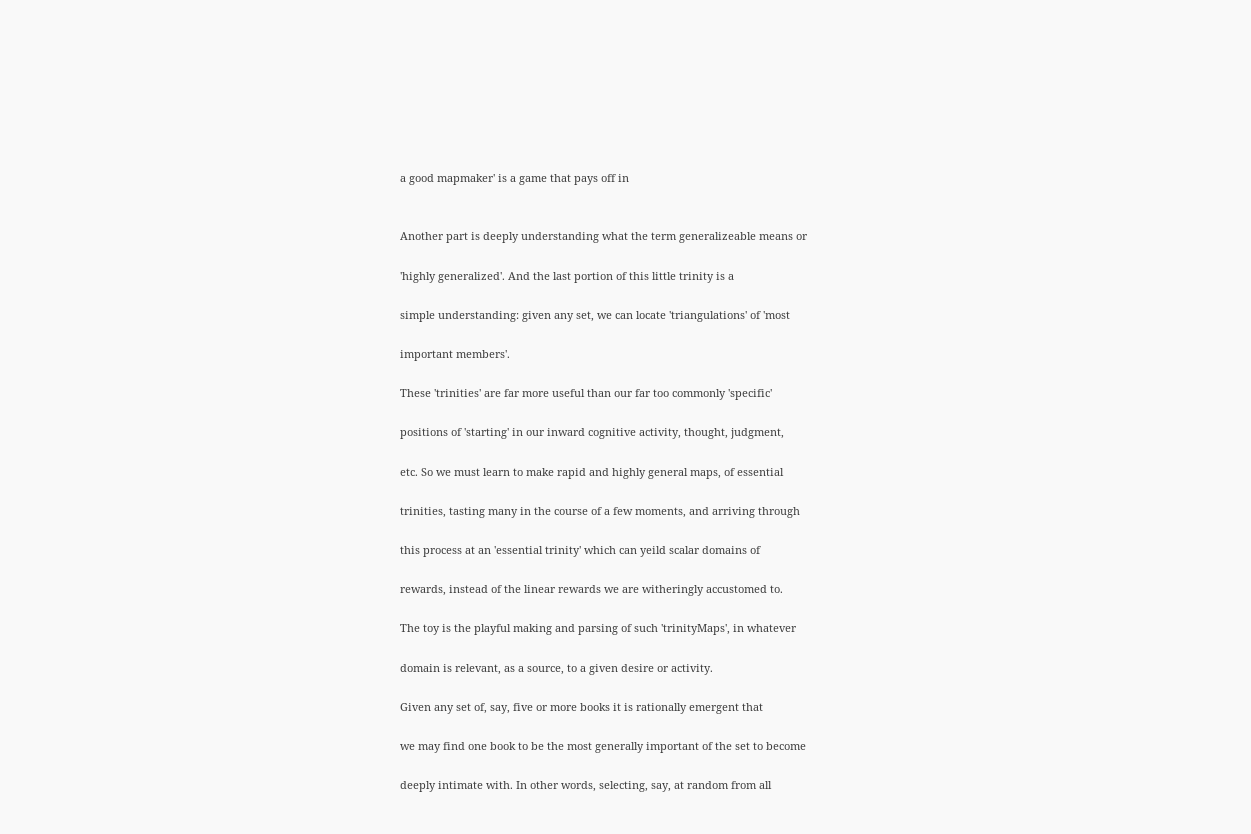a good mapmaker' is a game that pays off in


Another part is deeply understanding what the term generalizeable means or

'highly generalized'. And the last portion of this little trinity is a

simple understanding: given any set, we can locate 'triangulations' of 'most

important members'.

These 'trinities' are far more useful than our far too commonly 'specific'

positions of 'starting' in our inward cognitive activity, thought, judgment,

etc. So we must learn to make rapid and highly general maps, of essential

trinities, tasting many in the course of a few moments, and arriving through

this process at an 'essential trinity' which can yeild scalar domains of

rewards, instead of the linear rewards we are witheringly accustomed to.

The toy is the playful making and parsing of such 'trinityMaps', in whatever

domain is relevant, as a source, to a given desire or activity.

Given any set of, say, five or more books it is rationally emergent that

we may find one book to be the most generally important of the set to become

deeply intimate with. In other words, selecting, say, at random from all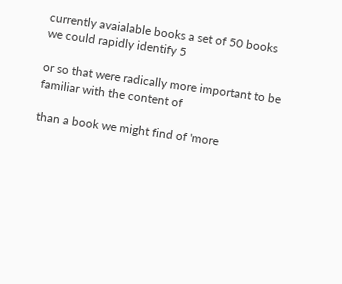currently avaialable books a set of 50 books we could rapidly identify 5

or so that were radically more important to be familiar with the content of

than a book we might find of 'more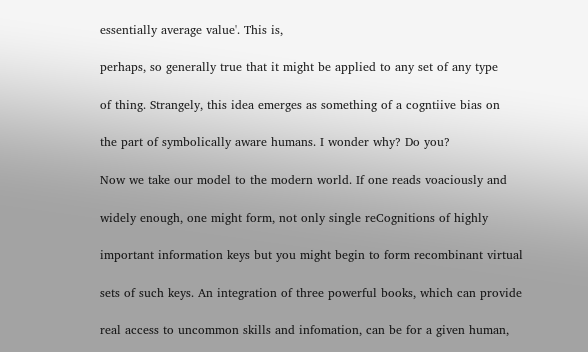essentially average value'. This is,

perhaps, so generally true that it might be applied to any set of any type

of thing. Strangely, this idea emerges as something of a cogntiive bias on

the part of symbolically aware humans. I wonder why? Do you?

Now we take our model to the modern world. If one reads voaciously and

widely enough, one might form, not only single reCognitions of highly

important information keys but you might begin to form recombinant virtual

sets of such keys. An integration of three powerful books, which can provide

real access to uncommon skills and infomation, can be for a given human,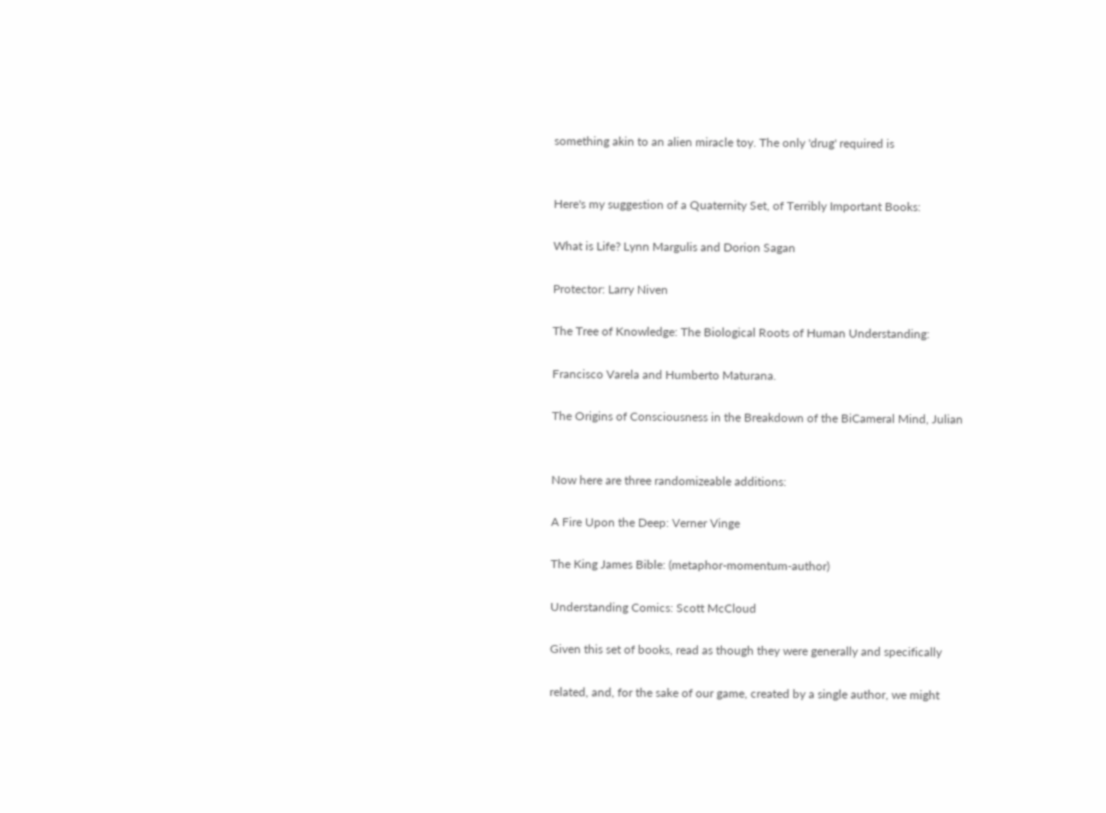something akin to an alien miracle toy. The only 'drug' required is


Here's my suggestion of a Quaternity Set, of Terribly Important Books:

What is Life? Lynn Margulis and Dorion Sagan

Protector: Larry Niven

The Tree of Knowledge: The Biological Roots of Human Understanding:

Francisco Varela and Humberto Maturana.

The Origins of Consciousness in the Breakdown of the BiCameral Mind, Julian


Now here are three randomizeable additions:

A Fire Upon the Deep: Verner Vinge

The King James Bible: (metaphor-momentum-author)

Understanding Comics: Scott McCloud

Given this set of books, read as though they were generally and specifically

related, and, for the sake of our game, created by a single author, we might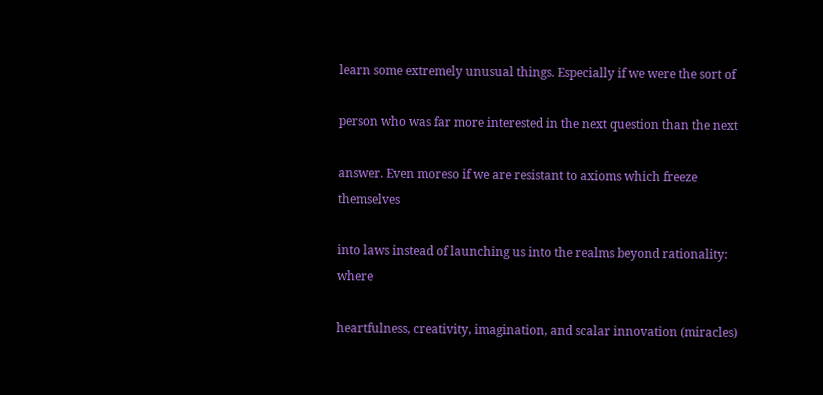learn some extremely unusual things. Especially if we were the sort of

person who was far more interested in the next question than the next

answer. Even moreso if we are resistant to axioms which freeze themselves

into laws instead of launching us into the realms beyond rationality: where

heartfulness, creativity, imagination, and scalar innovation (miracles)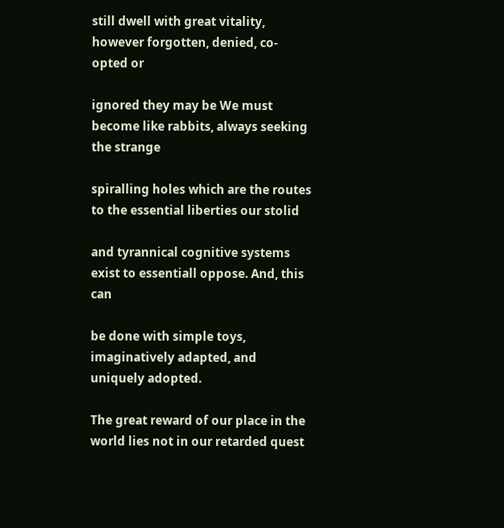still dwell with great vitality, however forgotten, denied, co-opted or

ignored they may be We must become like rabbits, always seeking the strange

spiralling holes which are the routes to the essential liberties our stolid

and tyrannical cognitive systems exist to essentiall oppose. And, this can

be done with simple toys, imaginatively adapted, and uniquely adopted.

The great reward of our place in the world lies not in our retarded quest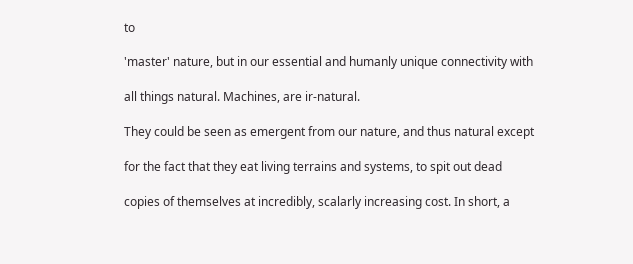to

'master' nature, but in our essential and humanly unique connectivity with

all things natural. Machines, are ir-natural.

They could be seen as emergent from our nature, and thus natural except

for the fact that they eat living terrains and systems, to spit out dead

copies of themselves at incredibly, scalarly increasing cost. In short, a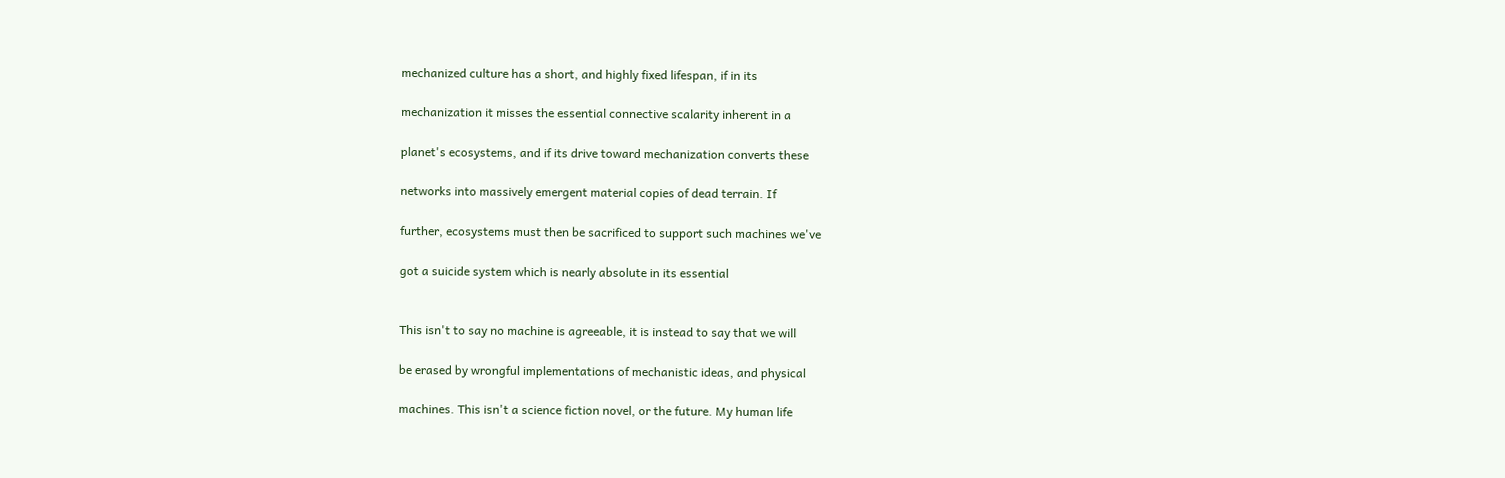mechanized culture has a short, and highly fixed lifespan, if in its

mechanization it misses the essential connective scalarity inherent in a

planet's ecosystems, and if its drive toward mechanization converts these

networks into massively emergent material copies of dead terrain. If

further, ecosystems must then be sacrificed to support such machines we've

got a suicide system which is nearly absolute in its essential


This isn't to say no machine is agreeable, it is instead to say that we will

be erased by wrongful implementations of mechanistic ideas, and physical

machines. This isn't a science fiction novel, or the future. My human life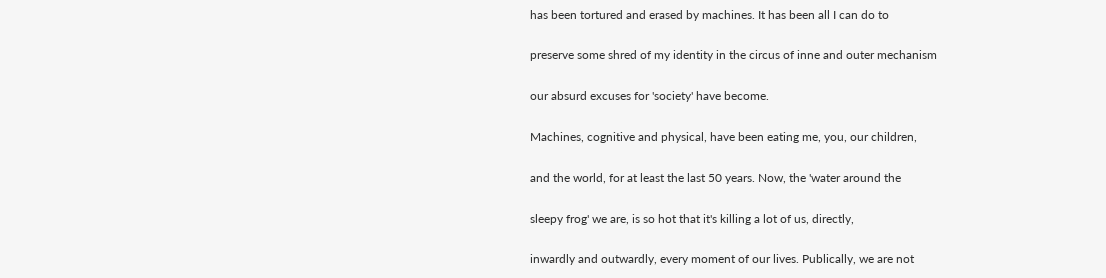has been tortured and erased by machines. It has been all I can do to

preserve some shred of my identity in the circus of inne and outer mechanism

our absurd excuses for 'society' have become.

Machines, cognitive and physical, have been eating me, you, our children,

and the world, for at least the last 50 years. Now, the 'water around the

sleepy frog' we are, is so hot that it's killing a lot of us, directly,

inwardly and outwardly, every moment of our lives. Publically, we are not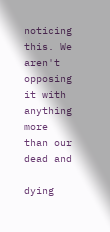noticing this. We aren't opposing it with anything more than our dead and

dying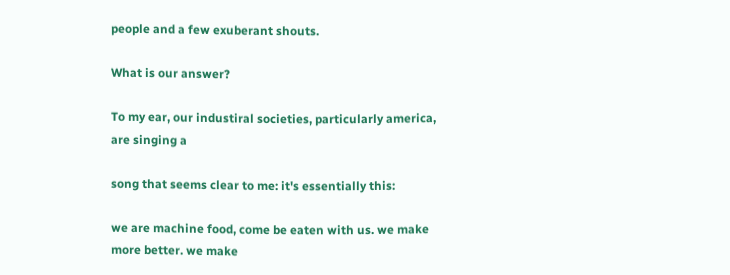people and a few exuberant shouts.

What is our answer?

To my ear, our industiral societies, particularly america, are singing a

song that seems clear to me: it's essentially this:

we are machine food, come be eaten with us. we make more better. we make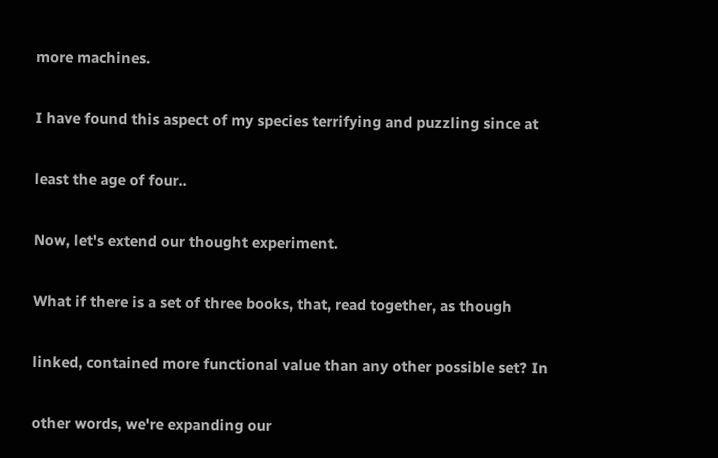more machines.

I have found this aspect of my species terrifying and puzzling since at

least the age of four..

Now, let's extend our thought experiment.

What if there is a set of three books, that, read together, as though

linked, contained more functional value than any other possible set? In

other words, we're expanding our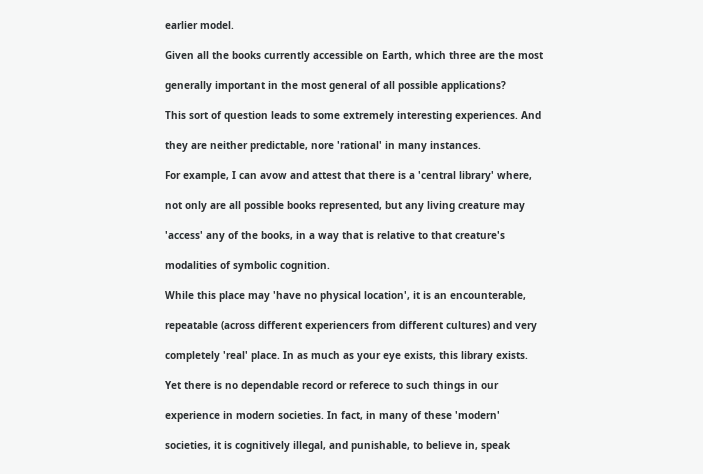earlier model.

Given all the books currently accessible on Earth, which three are the most

generally important in the most general of all possible applications?

This sort of question leads to some extremely interesting experiences. And

they are neither predictable, nore 'rational' in many instances.

For example, I can avow and attest that there is a 'central library' where,

not only are all possible books represented, but any living creature may

'access' any of the books, in a way that is relative to that creature's

modalities of symbolic cognition.

While this place may 'have no physical location', it is an encounterable,

repeatable (across different experiencers from different cultures) and very

completely 'real' place. In as much as your eye exists, this library exists.

Yet there is no dependable record or referece to such things in our

experience in modern societies. In fact, in many of these 'modern'

societies, it is cognitively illegal, and punishable, to believe in, speak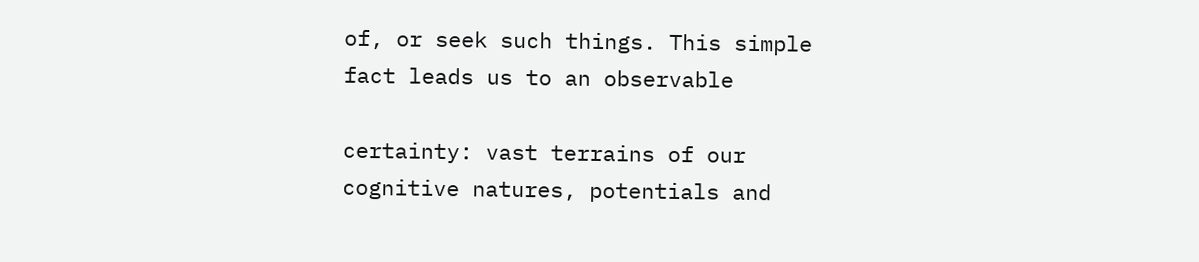of, or seek such things. This simple fact leads us to an observable

certainty: vast terrains of our cognitive natures, potentials and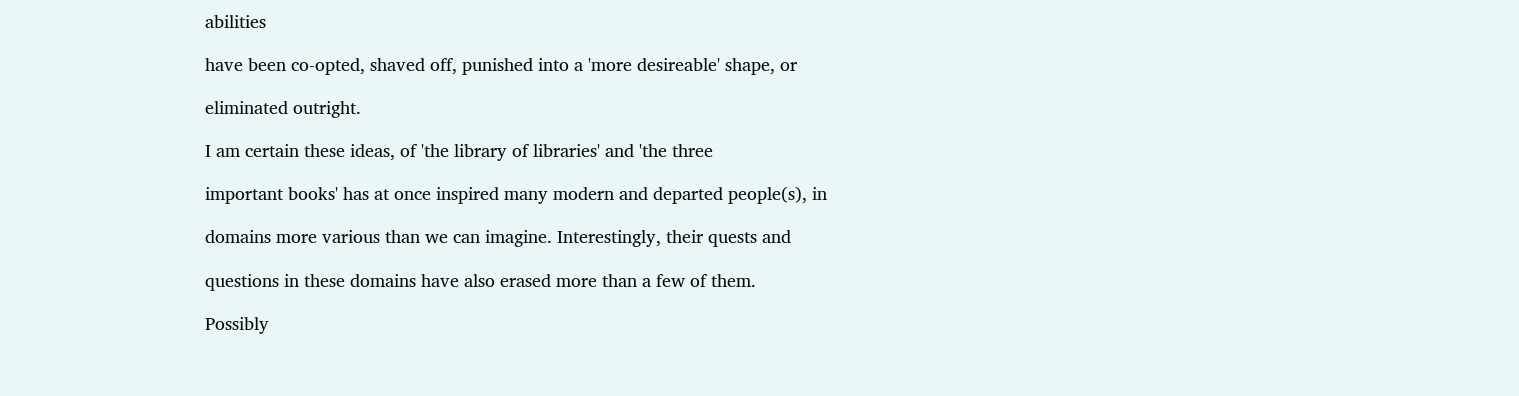abilities

have been co-opted, shaved off, punished into a 'more desireable' shape, or

eliminated outright.

I am certain these ideas, of 'the library of libraries' and 'the three

important books' has at once inspired many modern and departed people(s), in

domains more various than we can imagine. Interestingly, their quests and

questions in these domains have also erased more than a few of them.

Possibly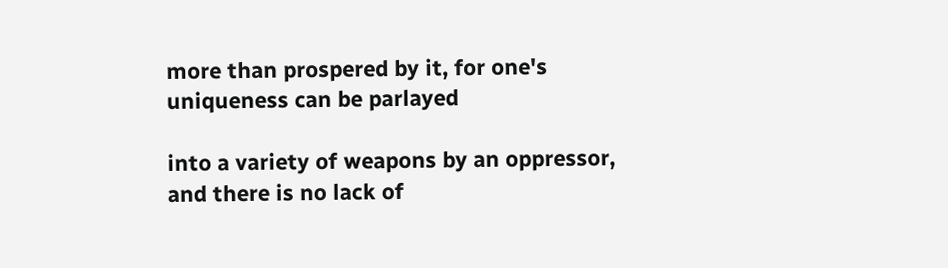more than prospered by it, for one's uniqueness can be parlayed

into a variety of weapons by an oppressor, and there is no lack of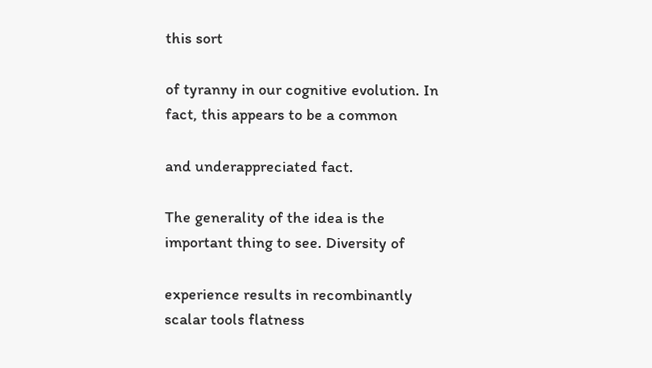this sort

of tyranny in our cognitive evolution. In fact, this appears to be a common

and underappreciated fact.

The generality of the idea is the important thing to see. Diversity of

experience results in recombinantly scalar tools flatness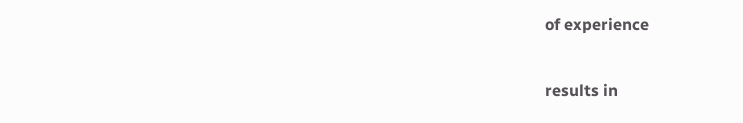of experience

results in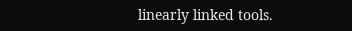linearly linked tools.